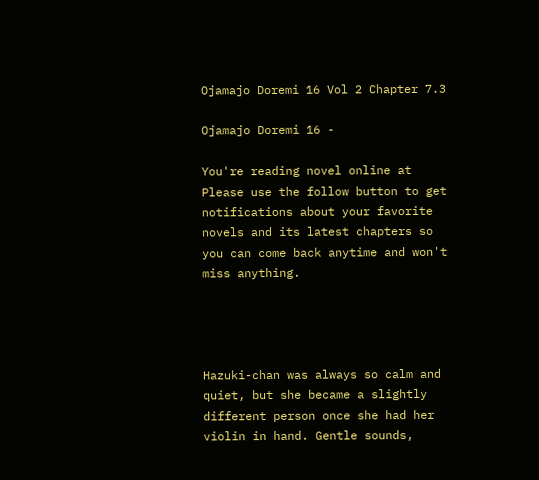Ojamajo Doremi 16 Vol 2 Chapter 7.3

Ojamajo Doremi 16 -

You're reading novel online at Please use the follow button to get notifications about your favorite novels and its latest chapters so you can come back anytime and won't miss anything.




Hazuki-chan was always so calm and quiet, but she became a slightly different person once she had her violin in hand. Gentle sounds,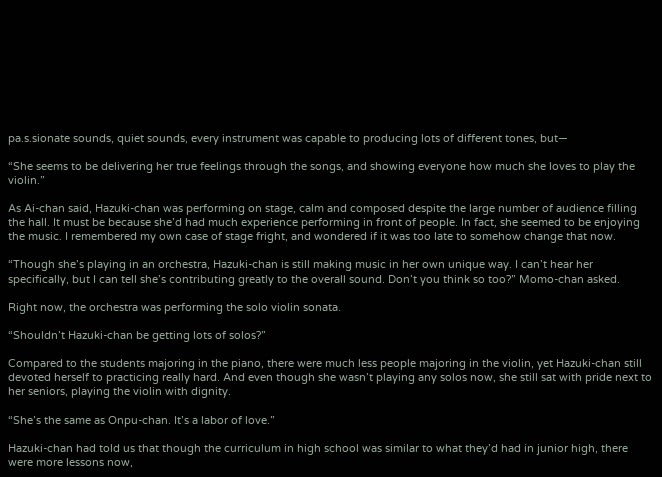pa.s.sionate sounds, quiet sounds, every instrument was capable to producing lots of different tones, but—

“She seems to be delivering her true feelings through the songs, and showing everyone how much she loves to play the violin.”

As Ai-chan said, Hazuki-chan was performing on stage, calm and composed despite the large number of audience filling the hall. It must be because she’d had much experience performing in front of people. In fact, she seemed to be enjoying the music. I remembered my own case of stage fright, and wondered if it was too late to somehow change that now.

“Though she’s playing in an orchestra, Hazuki-chan is still making music in her own unique way. I can’t hear her specifically, but I can tell she’s contributing greatly to the overall sound. Don’t you think so too?” Momo-chan asked.

Right now, the orchestra was performing the solo violin sonata.

“Shouldn’t Hazuki-chan be getting lots of solos?”

Compared to the students majoring in the piano, there were much less people majoring in the violin, yet Hazuki-chan still devoted herself to practicing really hard. And even though she wasn’t playing any solos now, she still sat with pride next to her seniors, playing the violin with dignity.

“She’s the same as Onpu-chan. It’s a labor of love.”

Hazuki-chan had told us that though the curriculum in high school was similar to what they’d had in junior high, there were more lessons now,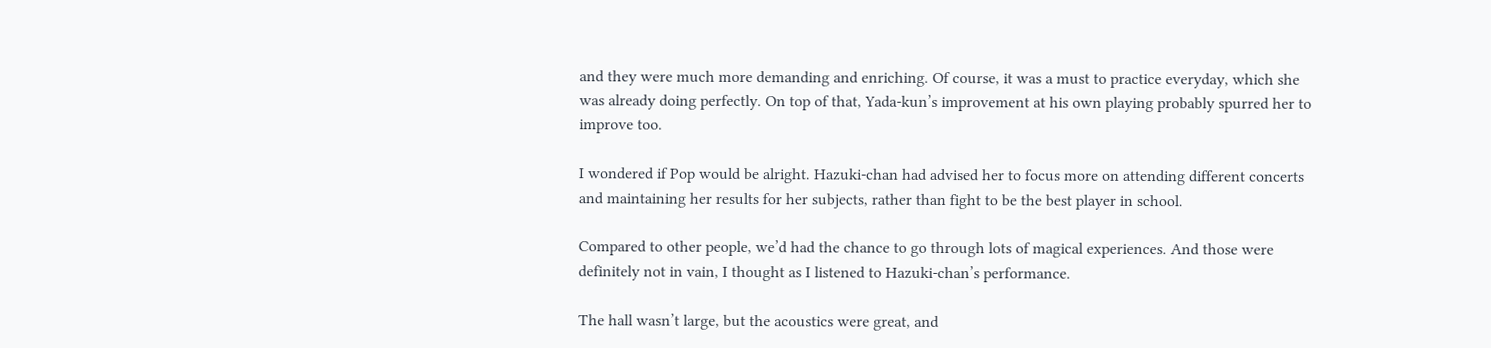and they were much more demanding and enriching. Of course, it was a must to practice everyday, which she was already doing perfectly. On top of that, Yada-kun’s improvement at his own playing probably spurred her to improve too.

I wondered if Pop would be alright. Hazuki-chan had advised her to focus more on attending different concerts and maintaining her results for her subjects, rather than fight to be the best player in school.

Compared to other people, we’d had the chance to go through lots of magical experiences. And those were definitely not in vain, I thought as I listened to Hazuki-chan’s performance.

The hall wasn’t large, but the acoustics were great, and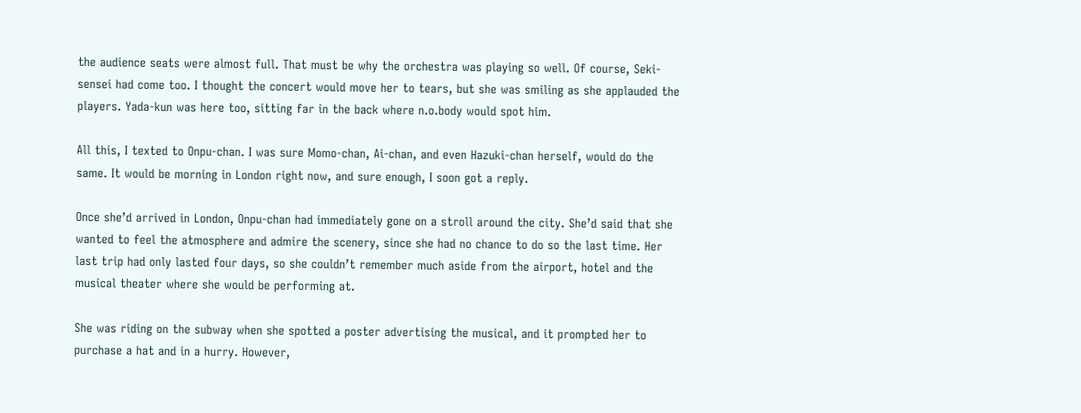the audience seats were almost full. That must be why the orchestra was playing so well. Of course, Seki-sensei had come too. I thought the concert would move her to tears, but she was smiling as she applauded the players. Yada-kun was here too, sitting far in the back where n.o.body would spot him.

All this, I texted to Onpu-chan. I was sure Momo-chan, Ai-chan, and even Hazuki-chan herself, would do the same. It would be morning in London right now, and sure enough, I soon got a reply.

Once she’d arrived in London, Onpu-chan had immediately gone on a stroll around the city. She’d said that she wanted to feel the atmosphere and admire the scenery, since she had no chance to do so the last time. Her last trip had only lasted four days, so she couldn’t remember much aside from the airport, hotel and the musical theater where she would be performing at.

She was riding on the subway when she spotted a poster advertising the musical, and it prompted her to purchase a hat and in a hurry. However,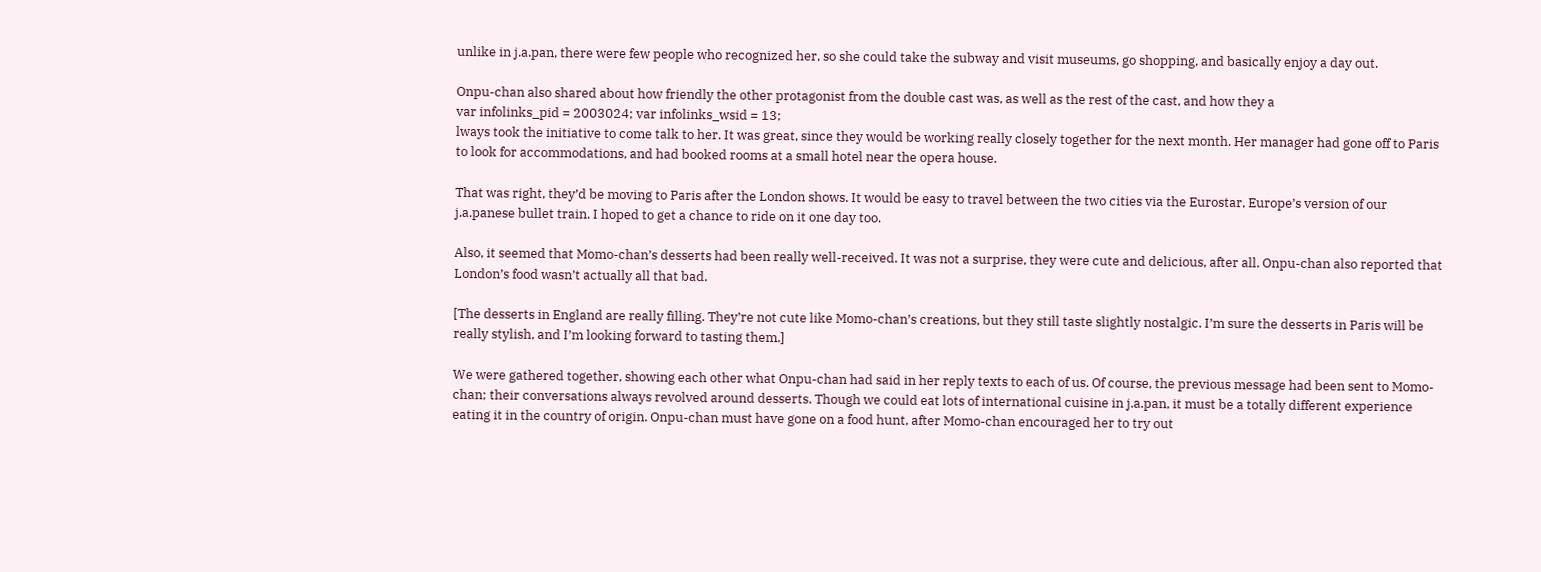unlike in j.a.pan, there were few people who recognized her, so she could take the subway and visit museums, go shopping, and basically enjoy a day out.

Onpu-chan also shared about how friendly the other protagonist from the double cast was, as well as the rest of the cast, and how they a
var infolinks_pid = 2003024; var infolinks_wsid = 13;
lways took the initiative to come talk to her. It was great, since they would be working really closely together for the next month. Her manager had gone off to Paris to look for accommodations, and had booked rooms at a small hotel near the opera house.

That was right, they’d be moving to Paris after the London shows. It would be easy to travel between the two cities via the Eurostar, Europe’s version of our j.a.panese bullet train. I hoped to get a chance to ride on it one day too.

Also, it seemed that Momo-chan’s desserts had been really well-received. It was not a surprise, they were cute and delicious, after all. Onpu-chan also reported that London’s food wasn’t actually all that bad.

[The desserts in England are really filling. They’re not cute like Momo-chan’s creations, but they still taste slightly nostalgic. I’m sure the desserts in Paris will be really stylish, and I’m looking forward to tasting them.]

We were gathered together, showing each other what Onpu-chan had said in her reply texts to each of us. Of course, the previous message had been sent to Momo-chan; their conversations always revolved around desserts. Though we could eat lots of international cuisine in j.a.pan, it must be a totally different experience eating it in the country of origin. Onpu-chan must have gone on a food hunt, after Momo-chan encouraged her to try out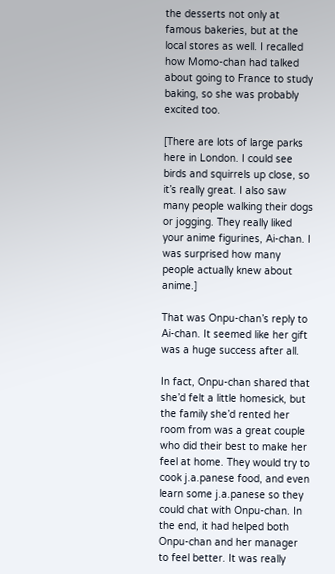the desserts not only at famous bakeries, but at the local stores as well. I recalled how Momo-chan had talked about going to France to study baking, so she was probably excited too.

[There are lots of large parks here in London. I could see birds and squirrels up close, so it’s really great. I also saw many people walking their dogs or jogging. They really liked your anime figurines, Ai-chan. I was surprised how many people actually knew about anime.]

That was Onpu-chan’s reply to Ai-chan. It seemed like her gift was a huge success after all.

In fact, Onpu-chan shared that she’d felt a little homesick, but the family she’d rented her room from was a great couple who did their best to make her feel at home. They would try to cook j.a.panese food, and even learn some j.a.panese so they could chat with Onpu-chan. In the end, it had helped both Onpu-chan and her manager to feel better. It was really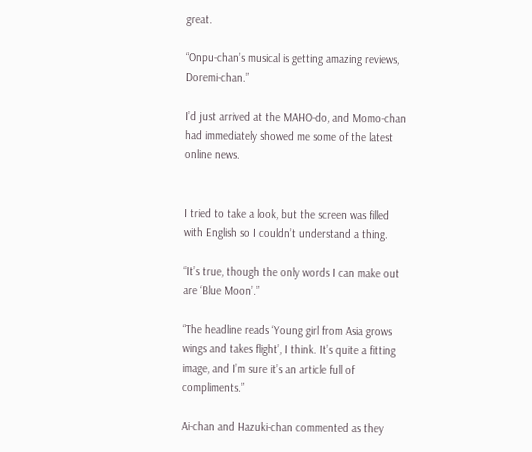great.

“Onpu-chan’s musical is getting amazing reviews, Doremi-chan.”

I’d just arrived at the MAHO-do, and Momo-chan had immediately showed me some of the latest online news.


I tried to take a look, but the screen was filled with English so I couldn’t understand a thing.

“It’s true, though the only words I can make out are ‘Blue Moon’.”

“The headline reads ‘Young girl from Asia grows wings and takes flight’, I think. It’s quite a fitting image, and I’m sure it’s an article full of compliments.”

Ai-chan and Hazuki-chan commented as they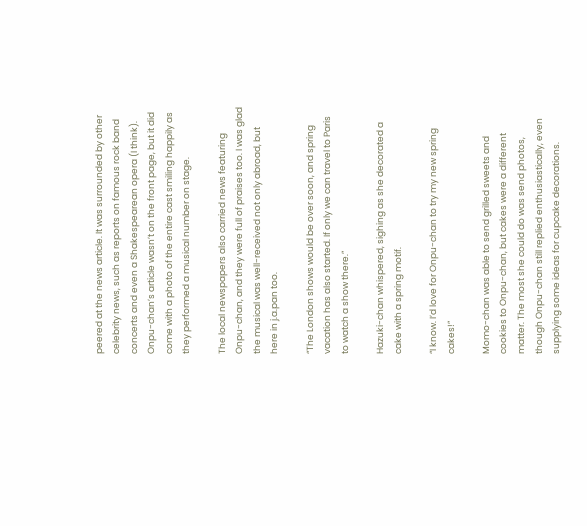peered at the news article. It was surrounded by other celebrity news, such as reports on famous rock band concerts and even a Shakespearean opera (I think). Onpu-chan’s article wasn’t on the front page, but it did come with a photo of the entire cast smiling happily as they performed a musical number on stage.

The local newspapers also carried news featuring Onpu-chan, and they were full of praises too. I was glad the musical was well-received not only abroad, but here in j.a.pan too.

“The London shows would be over soon, and spring vacation has also started. If only we can travel to Paris to watch a show there.”

Hazuki-chan whispered, sighing as she decorated a cake with a spring motif.

“I know. I’d love for Onpu-chan to try my new spring cakes!”

Momo-chan was able to send grilled sweets and cookies to Onpu-chan, but cakes were a different matter. The most she could do was send photos, though Onpu-chan still replied enthusiastically, even supplying some ideas for cupcake decorations.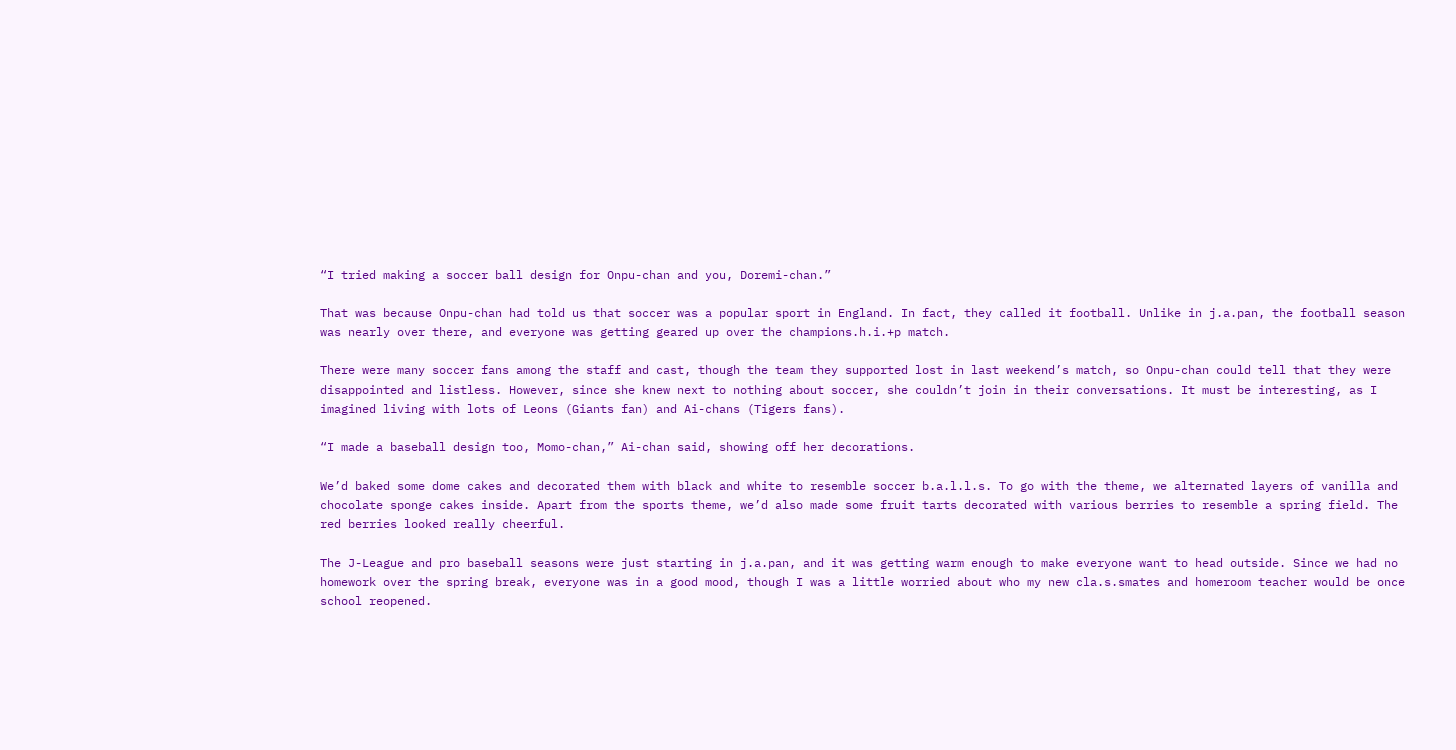“I tried making a soccer ball design for Onpu-chan and you, Doremi-chan.”

That was because Onpu-chan had told us that soccer was a popular sport in England. In fact, they called it football. Unlike in j.a.pan, the football season was nearly over there, and everyone was getting geared up over the champions.h.i.+p match.

There were many soccer fans among the staff and cast, though the team they supported lost in last weekend’s match, so Onpu-chan could tell that they were disappointed and listless. However, since she knew next to nothing about soccer, she couldn’t join in their conversations. It must be interesting, as I imagined living with lots of Leons (Giants fan) and Ai-chans (Tigers fans).

“I made a baseball design too, Momo-chan,” Ai-chan said, showing off her decorations.

We’d baked some dome cakes and decorated them with black and white to resemble soccer b.a.l.l.s. To go with the theme, we alternated layers of vanilla and chocolate sponge cakes inside. Apart from the sports theme, we’d also made some fruit tarts decorated with various berries to resemble a spring field. The red berries looked really cheerful.

The J-League and pro baseball seasons were just starting in j.a.pan, and it was getting warm enough to make everyone want to head outside. Since we had no homework over the spring break, everyone was in a good mood, though I was a little worried about who my new cla.s.smates and homeroom teacher would be once school reopened.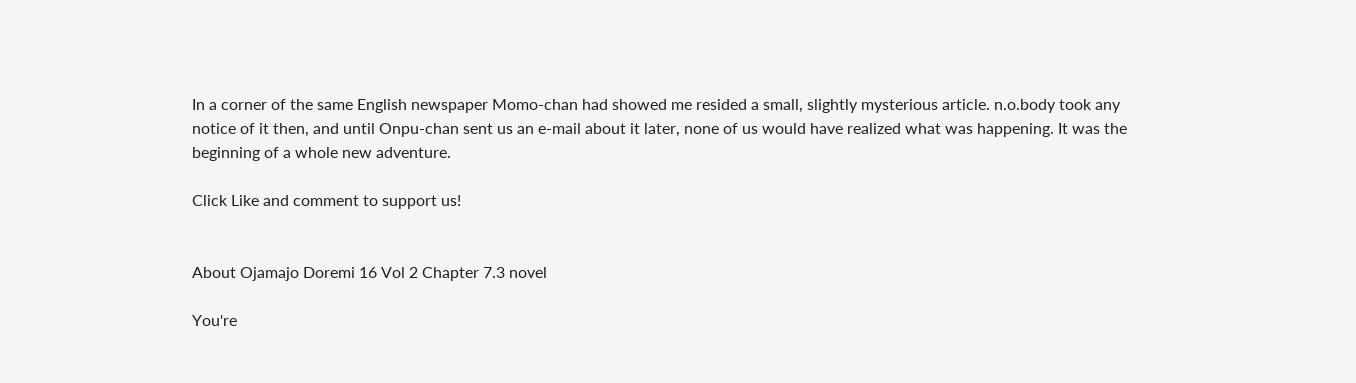In a corner of the same English newspaper Momo-chan had showed me resided a small, slightly mysterious article. n.o.body took any notice of it then, and until Onpu-chan sent us an e-mail about it later, none of us would have realized what was happening. It was the beginning of a whole new adventure.

Click Like and comment to support us!


About Ojamajo Doremi 16 Vol 2 Chapter 7.3 novel

You're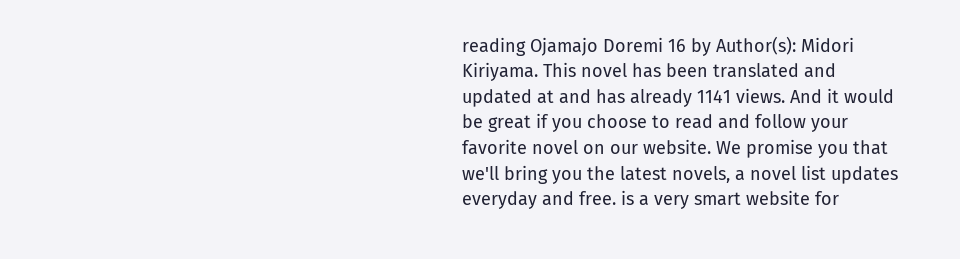reading Ojamajo Doremi 16 by Author(s): Midori Kiriyama. This novel has been translated and updated at and has already 1141 views. And it would be great if you choose to read and follow your favorite novel on our website. We promise you that we'll bring you the latest novels, a novel list updates everyday and free. is a very smart website for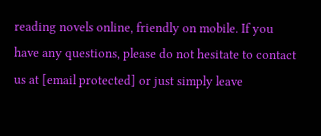reading novels online, friendly on mobile. If you have any questions, please do not hesitate to contact us at [email protected] or just simply leave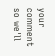your comment so we'll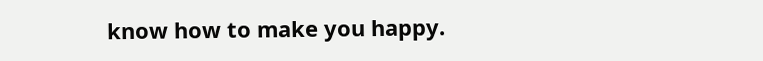know how to make you happy.